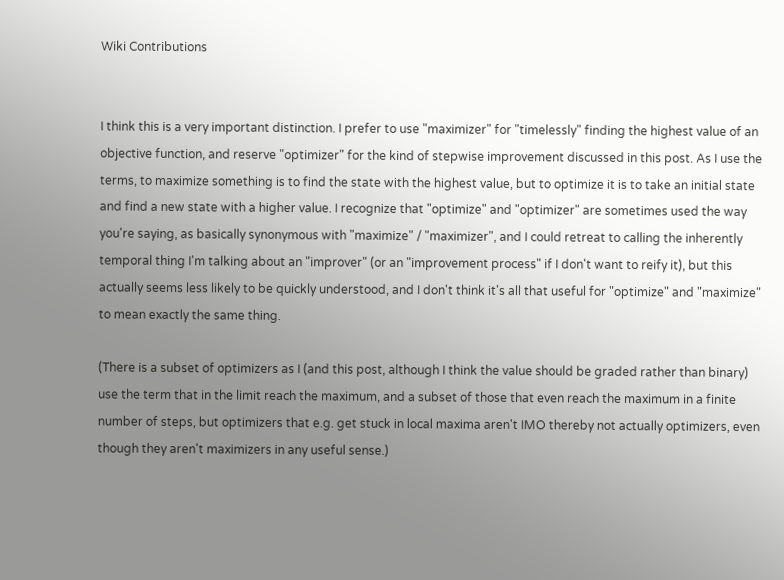Wiki Contributions


I think this is a very important distinction. I prefer to use "maximizer" for "timelessly" finding the highest value of an objective function, and reserve "optimizer" for the kind of stepwise improvement discussed in this post. As I use the terms, to maximize something is to find the state with the highest value, but to optimize it is to take an initial state and find a new state with a higher value. I recognize that "optimize" and "optimizer" are sometimes used the way you're saying, as basically synonymous with "maximize" / "maximizer", and I could retreat to calling the inherently temporal thing I'm talking about an "improver" (or an "improvement process" if I don't want to reify it), but this actually seems less likely to be quickly understood, and I don't think it's all that useful for "optimize" and "maximize" to mean exactly the same thing.

(There is a subset of optimizers as I (and this post, although I think the value should be graded rather than binary) use the term that in the limit reach the maximum, and a subset of those that even reach the maximum in a finite number of steps, but optimizers that e.g. get stuck in local maxima aren't IMO thereby not actually optimizers, even though they aren't maximizers in any useful sense.)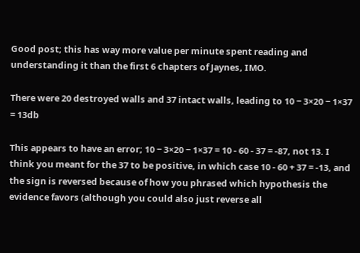Good post; this has way more value per minute spent reading and understanding it than the first 6 chapters of Jaynes, IMO.

There were 20 destroyed walls and 37 intact walls, leading to 10 − 3×20 − 1×37 = 13db

This appears to have an error; 10 − 3×20 − 1×37 = 10 - 60 - 37 = -87, not 13. I think you meant for the 37 to be positive, in which case 10 - 60 + 37 = -13, and the sign is reversed because of how you phrased which hypothesis the evidence favors (although you could also just reverse all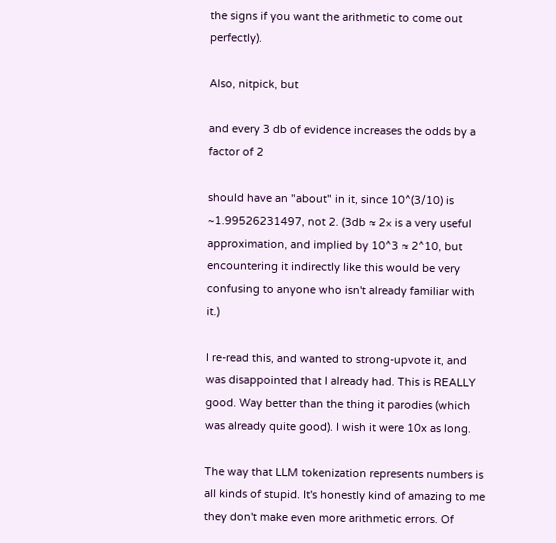the signs if you want the arithmetic to come out perfectly).

Also, nitpick, but

and every 3 db of evidence increases the odds by a factor of 2

should have an "about" in it, since 10^(3/10) is ~1.99526231497, not 2. (3db ≈ 2× is a very useful approximation, and implied by 10^3 ≈ 2^10, but encountering it indirectly like this would be very confusing to anyone who isn't already familiar with it.)

I re-read this, and wanted to strong-upvote it, and was disappointed that I already had. This is REALLY good. Way better than the thing it parodies (which was already quite good). I wish it were 10x as long.

The way that LLM tokenization represents numbers is all kinds of stupid. It's honestly kind of amazing to me they don't make even more arithmetic errors. Of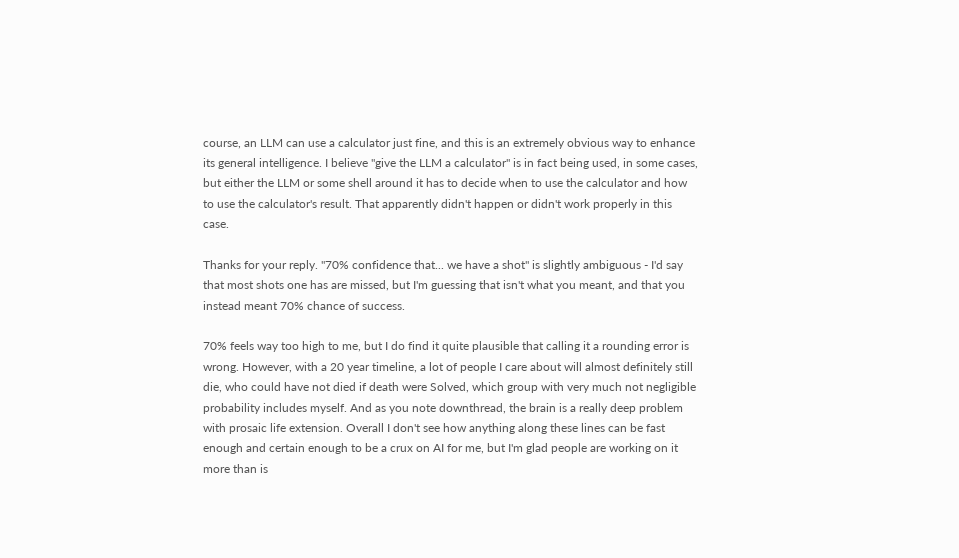course, an LLM can use a calculator just fine, and this is an extremely obvious way to enhance its general intelligence. I believe "give the LLM a calculator" is in fact being used, in some cases, but either the LLM or some shell around it has to decide when to use the calculator and how to use the calculator's result. That apparently didn't happen or didn't work properly in this case.

Thanks for your reply. "70% confidence that... we have a shot" is slightly ambiguous - I'd say that most shots one has are missed, but I'm guessing that isn't what you meant, and that you instead meant 70% chance of success.

70% feels way too high to me, but I do find it quite plausible that calling it a rounding error is wrong. However, with a 20 year timeline, a lot of people I care about will almost definitely still die, who could have not died if death were Solved, which group with very much not negligible probability includes myself. And as you note downthread, the brain is a really deep problem with prosaic life extension. Overall I don't see how anything along these lines can be fast enough and certain enough to be a crux on AI for me, but I'm glad people are working on it more than is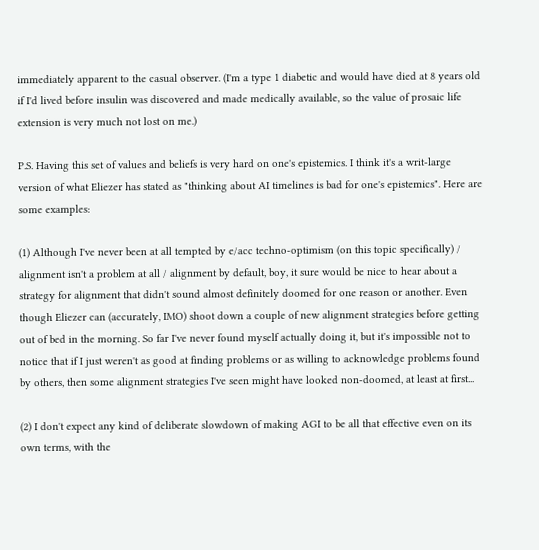immediately apparent to the casual observer. (I'm a type 1 diabetic and would have died at 8 years old if I'd lived before insulin was discovered and made medically available, so the value of prosaic life extension is very much not lost on me.)

P.S. Having this set of values and beliefs is very hard on one's epistemics. I think it's a writ-large version of what Eliezer has stated as "thinking about AI timelines is bad for one's epistemics". Here are some examples:

(1) Although I've never been at all tempted by e/acc techno-optimism (on this topic specifically) / alignment isn't a problem at all / alignment by default, boy, it sure would be nice to hear about a strategy for alignment that didn't sound almost definitely doomed for one reason or another. Even though Eliezer can (accurately, IMO) shoot down a couple of new alignment strategies before getting out of bed in the morning. So far I've never found myself actually doing it, but it's impossible not to notice that if I just weren't as good at finding problems or as willing to acknowledge problems found by others, then some alignment strategies I've seen might have looked non-doomed, at least at first...

(2) I don't expect any kind of deliberate slowdown of making AGI to be all that effective even on its own terms, with the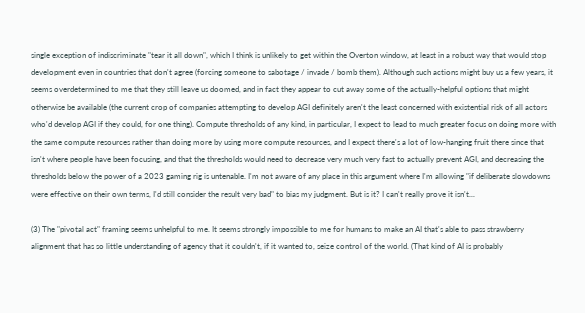single exception of indiscriminate "tear it all down", which I think is unlikely to get within the Overton window, at least in a robust way that would stop development even in countries that don't agree (forcing someone to sabotage / invade / bomb them). Although such actions might buy us a few years, it seems overdetermined to me that they still leave us doomed, and in fact they appear to cut away some of the actually-helpful options that might otherwise be available (the current crop of companies attempting to develop AGI definitely aren't the least concerned with existential risk of all actors who'd develop AGI if they could, for one thing). Compute thresholds of any kind, in particular, I expect to lead to much greater focus on doing more with the same compute resources rather than doing more by using more compute resources, and I expect there's a lot of low-hanging fruit there since that isn't where people have been focusing, and that the thresholds would need to decrease very much very fast to actually prevent AGI, and decreasing the thresholds below the power of a 2023 gaming rig is untenable. I'm not aware of any place in this argument where I'm allowing "if deliberate slowdowns were effective on their own terms, I'd still consider the result very bad" to bias my judgment. But is it? I can't really prove it isn't...

(3) The "pivotal act" framing seems unhelpful to me. It seems strongly impossible to me for humans to make an AI that's able to pass strawberry alignment that has so little understanding of agency that it couldn't, if it wanted to, seize control of the world. (That kind of AI is probably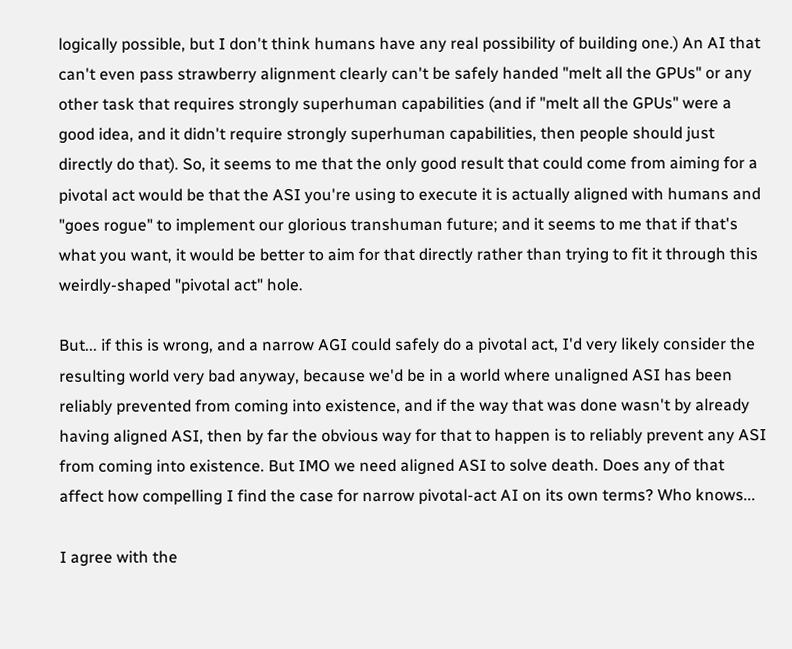logically possible, but I don't think humans have any real possibility of building one.) An AI that can't even pass strawberry alignment clearly can't be safely handed "melt all the GPUs" or any other task that requires strongly superhuman capabilities (and if "melt all the GPUs" were a good idea, and it didn't require strongly superhuman capabilities, then people should just directly do that). So, it seems to me that the only good result that could come from aiming for a pivotal act would be that the ASI you're using to execute it is actually aligned with humans and "goes rogue" to implement our glorious transhuman future; and it seems to me that if that's what you want, it would be better to aim for that directly rather than trying to fit it through this weirdly-shaped "pivotal act" hole.

But... if this is wrong, and a narrow AGI could safely do a pivotal act, I'd very likely consider the resulting world very bad anyway, because we'd be in a world where unaligned ASI has been reliably prevented from coming into existence, and if the way that was done wasn't by already having aligned ASI, then by far the obvious way for that to happen is to reliably prevent any ASI from coming into existence. But IMO we need aligned ASI to solve death. Does any of that affect how compelling I find the case for narrow pivotal-act AI on its own terms? Who knows...

I agree with the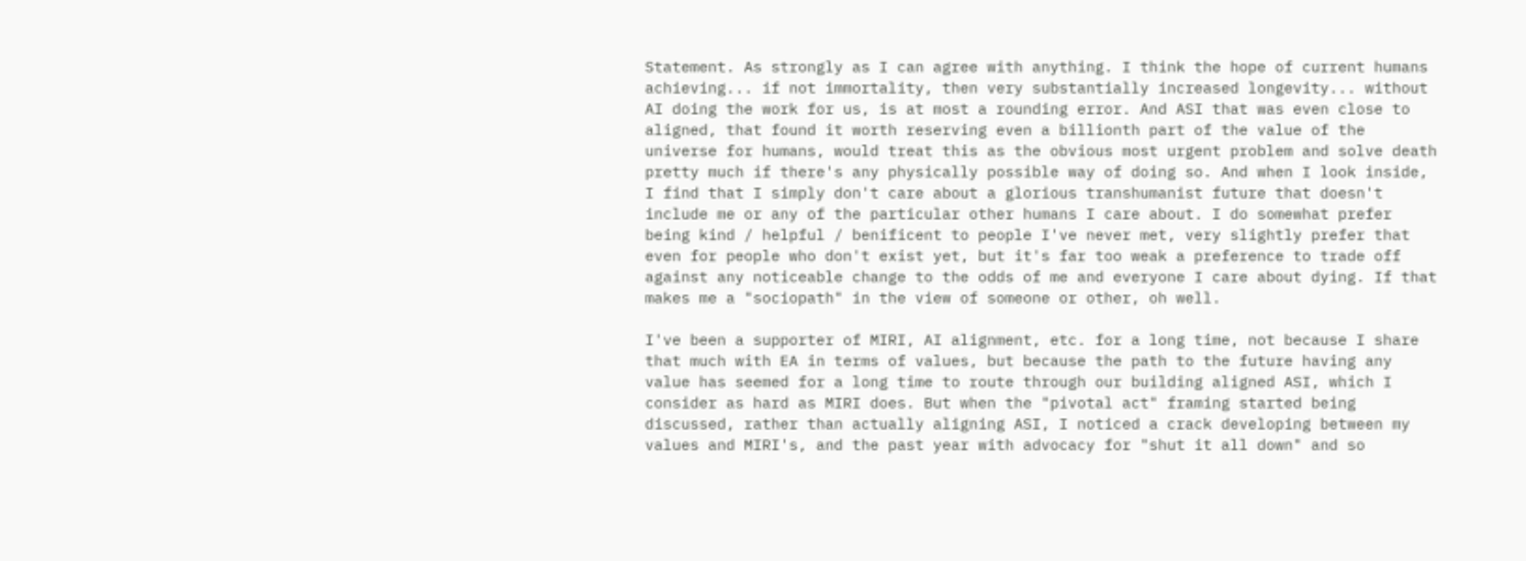Statement. As strongly as I can agree with anything. I think the hope of current humans achieving... if not immortality, then very substantially increased longevity... without AI doing the work for us, is at most a rounding error. And ASI that was even close to aligned, that found it worth reserving even a billionth part of the value of the universe for humans, would treat this as the obvious most urgent problem and solve death pretty much if there's any physically possible way of doing so. And when I look inside, I find that I simply don't care about a glorious transhumanist future that doesn't include me or any of the particular other humans I care about. I do somewhat prefer being kind / helpful / benificent to people I've never met, very slightly prefer that even for people who don't exist yet, but it's far too weak a preference to trade off against any noticeable change to the odds of me and everyone I care about dying. If that makes me a "sociopath" in the view of someone or other, oh well.

I've been a supporter of MIRI, AI alignment, etc. for a long time, not because I share that much with EA in terms of values, but because the path to the future having any value has seemed for a long time to route through our building aligned ASI, which I consider as hard as MIRI does. But when the "pivotal act" framing started being discussed, rather than actually aligning ASI, I noticed a crack developing between my values and MIRI's, and the past year with advocacy for "shut it all down" and so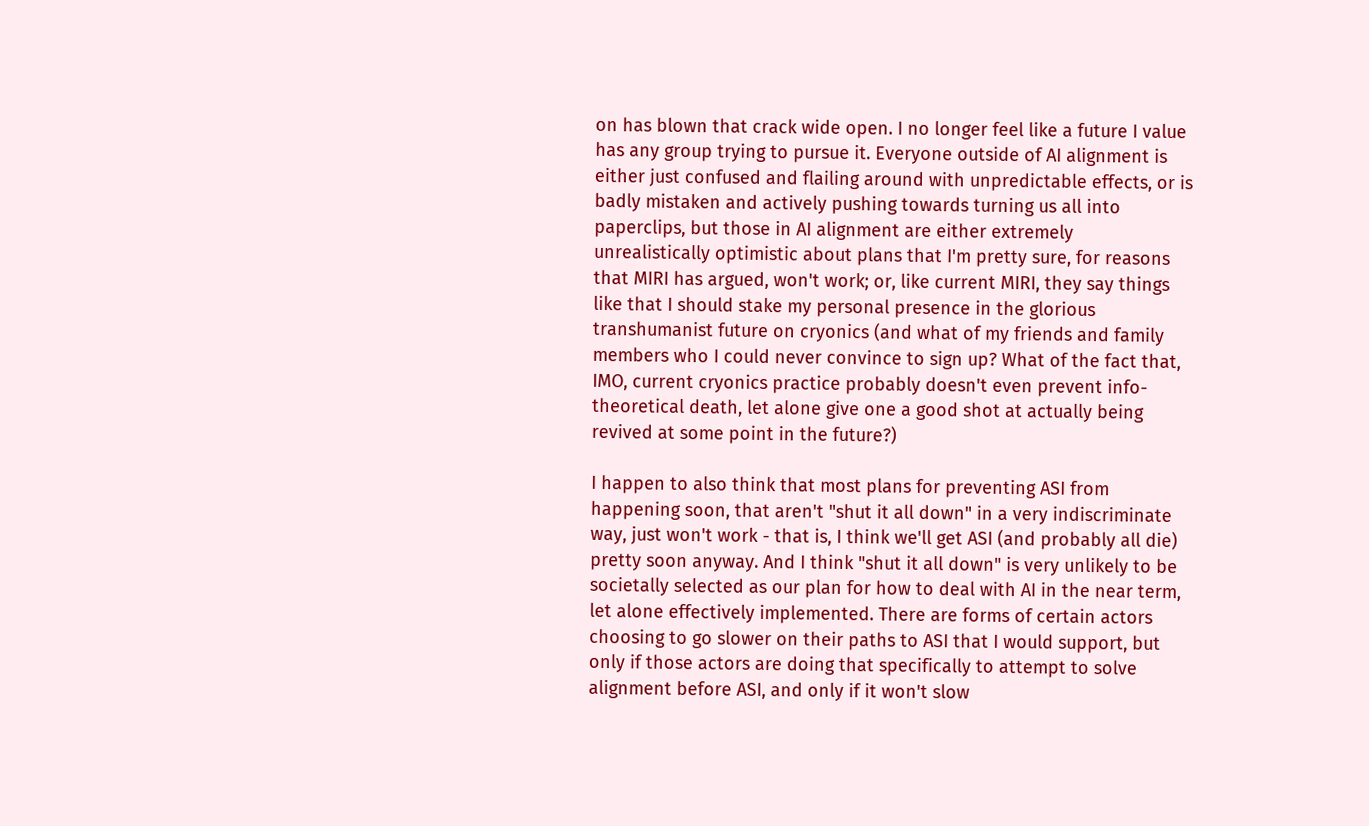on has blown that crack wide open. I no longer feel like a future I value has any group trying to pursue it. Everyone outside of AI alignment is either just confused and flailing around with unpredictable effects, or is badly mistaken and actively pushing towards turning us all into paperclips, but those in AI alignment are either extremely unrealistically optimistic about plans that I'm pretty sure, for reasons that MIRI has argued, won't work; or, like current MIRI, they say things like that I should stake my personal presence in the glorious transhumanist future on cryonics (and what of my friends and family members who I could never convince to sign up? What of the fact that, IMO, current cryonics practice probably doesn't even prevent info-theoretical death, let alone give one a good shot at actually being revived at some point in the future?)

I happen to also think that most plans for preventing ASI from happening soon, that aren't "shut it all down" in a very indiscriminate way, just won't work - that is, I think we'll get ASI (and probably all die) pretty soon anyway. And I think "shut it all down" is very unlikely to be societally selected as our plan for how to deal with AI in the near term, let alone effectively implemented. There are forms of certain actors choosing to go slower on their paths to ASI that I would support, but only if those actors are doing that specifically to attempt to solve alignment before ASI, and only if it won't slow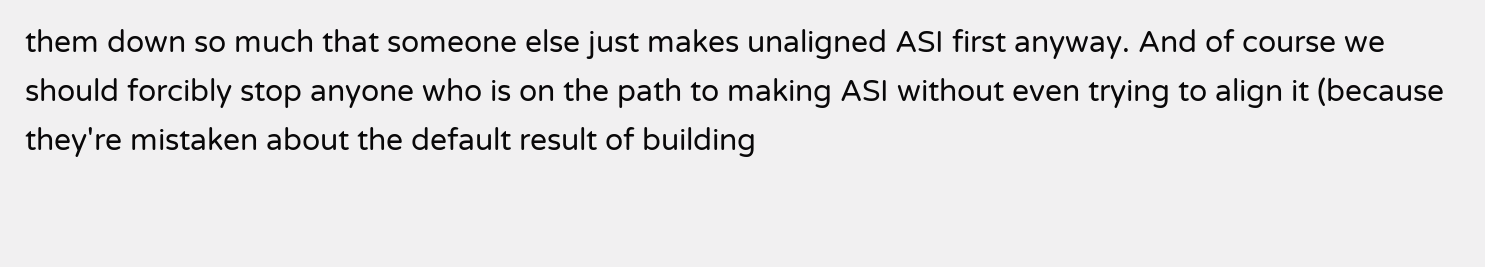them down so much that someone else just makes unaligned ASI first anyway. And of course we should forcibly stop anyone who is on the path to making ASI without even trying to align it (because they're mistaken about the default result of building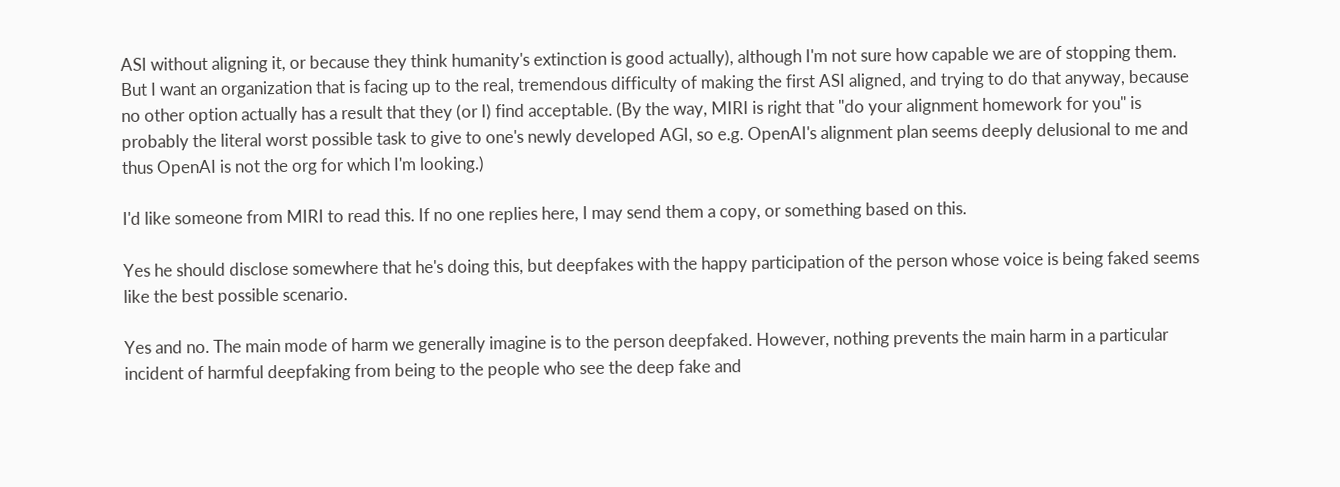ASI without aligning it, or because they think humanity's extinction is good actually), although I'm not sure how capable we are of stopping them. But I want an organization that is facing up to the real, tremendous difficulty of making the first ASI aligned, and trying to do that anyway, because no other option actually has a result that they (or I) find acceptable. (By the way, MIRI is right that "do your alignment homework for you" is probably the literal worst possible task to give to one's newly developed AGI, so e.g. OpenAI's alignment plan seems deeply delusional to me and thus OpenAI is not the org for which I'm looking.)

I'd like someone from MIRI to read this. If no one replies here, I may send them a copy, or something based on this.

Yes he should disclose somewhere that he's doing this, but deepfakes with the happy participation of the person whose voice is being faked seems like the best possible scenario.

Yes and no. The main mode of harm we generally imagine is to the person deepfaked. However, nothing prevents the main harm in a particular incident of harmful deepfaking from being to the people who see the deep fake and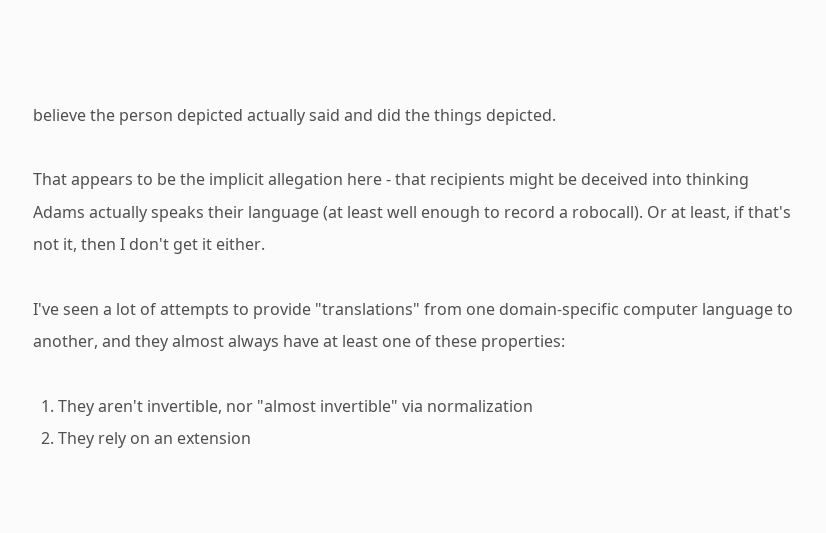believe the person depicted actually said and did the things depicted.

That appears to be the implicit allegation here - that recipients might be deceived into thinking Adams actually speaks their language (at least well enough to record a robocall). Or at least, if that's not it, then I don't get it either.

I've seen a lot of attempts to provide "translations" from one domain-specific computer language to another, and they almost always have at least one of these properties:

  1. They aren't invertible, nor "almost invertible" via normalization
  2. They rely on an extension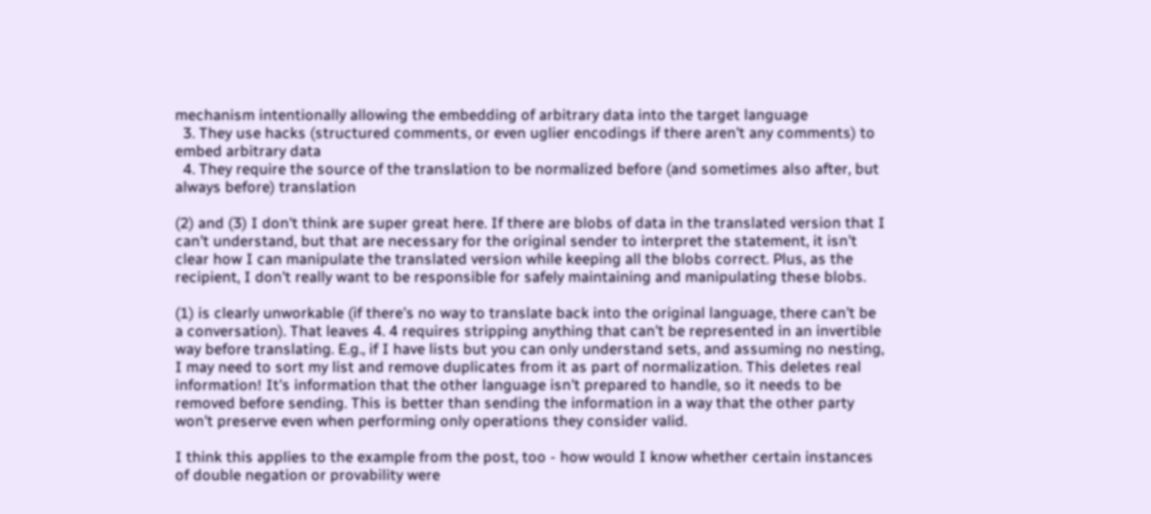mechanism intentionally allowing the embedding of arbitrary data into the target language
  3. They use hacks (structured comments, or even uglier encodings if there aren't any comments) to embed arbitrary data
  4. They require the source of the translation to be normalized before (and sometimes also after, but always before) translation

(2) and (3) I don't think are super great here. If there are blobs of data in the translated version that I can't understand, but that are necessary for the original sender to interpret the statement, it isn't clear how I can manipulate the translated version while keeping all the blobs correct. Plus, as the recipient, I don't really want to be responsible for safely maintaining and manipulating these blobs.

(1) is clearly unworkable (if there's no way to translate back into the original language, there can't be a conversation). That leaves 4. 4 requires stripping anything that can't be represented in an invertible way before translating. E.g., if I have lists but you can only understand sets, and assuming no nesting, I may need to sort my list and remove duplicates from it as part of normalization. This deletes real information! It's information that the other language isn't prepared to handle, so it needs to be removed before sending. This is better than sending the information in a way that the other party won't preserve even when performing only operations they consider valid.

I think this applies to the example from the post, too - how would I know whether certain instances of double negation or provability were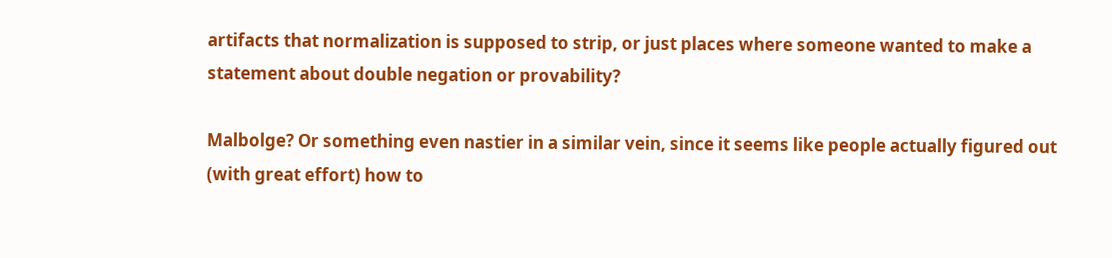artifacts that normalization is supposed to strip, or just places where someone wanted to make a statement about double negation or provability?

Malbolge? Or something even nastier in a similar vein, since it seems like people actually figured out (with great effort) how to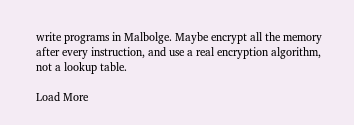write programs in Malbolge. Maybe encrypt all the memory after every instruction, and use a real encryption algorithm, not a lookup table.

Load More